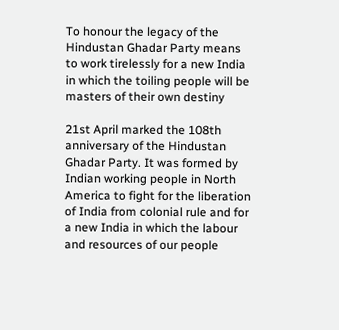To honour the legacy of the Hindustan Ghadar Party means to work tirelessly for a new India in which the toiling people will be masters of their own destiny

21st April marked the 108th anniversary of the Hindustan Ghadar Party. It was formed by Indian working people in North America to fight for the liberation of India from colonial rule and for a new India in which the labour and resources of our people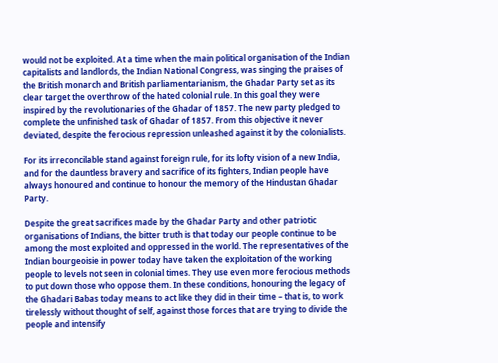would not be exploited. At a time when the main political organisation of the Indian capitalists and landlords, the Indian National Congress, was singing the praises of the British monarch and British parliamentarianism, the Ghadar Party set as its clear target the overthrow of the hated colonial rule. In this goal they were inspired by the revolutionaries of the Ghadar of 1857. The new party pledged to complete the unfinished task of Ghadar of 1857. From this objective it never deviated, despite the ferocious repression unleashed against it by the colonialists.

For its irreconcilable stand against foreign rule, for its lofty vision of a new India, and for the dauntless bravery and sacrifice of its fighters, Indian people have always honoured and continue to honour the memory of the Hindustan Ghadar Party.

Despite the great sacrifices made by the Ghadar Party and other patriotic organisations of Indians, the bitter truth is that today our people continue to be among the most exploited and oppressed in the world. The representatives of the Indian bourgeoisie in power today have taken the exploitation of the working people to levels not seen in colonial times. They use even more ferocious methods to put down those who oppose them. In these conditions, honouring the legacy of the Ghadari Babas today means to act like they did in their time – that is, to work tirelessly without thought of self, against those forces that are trying to divide the people and intensify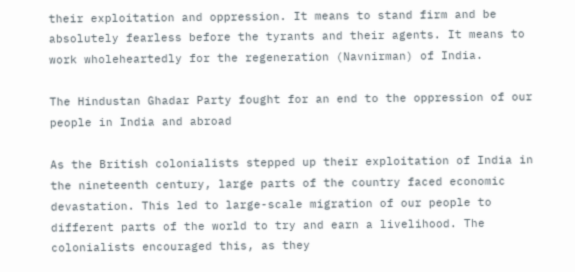their exploitation and oppression. It means to stand firm and be absolutely fearless before the tyrants and their agents. It means to work wholeheartedly for the regeneration (Navnirman) of India.

The Hindustan Ghadar Party fought for an end to the oppression of our people in India and abroad

As the British colonialists stepped up their exploitation of India in the nineteenth century, large parts of the country faced economic devastation. This led to large-scale migration of our people to different parts of the world to try and earn a livelihood. The colonialists encouraged this, as they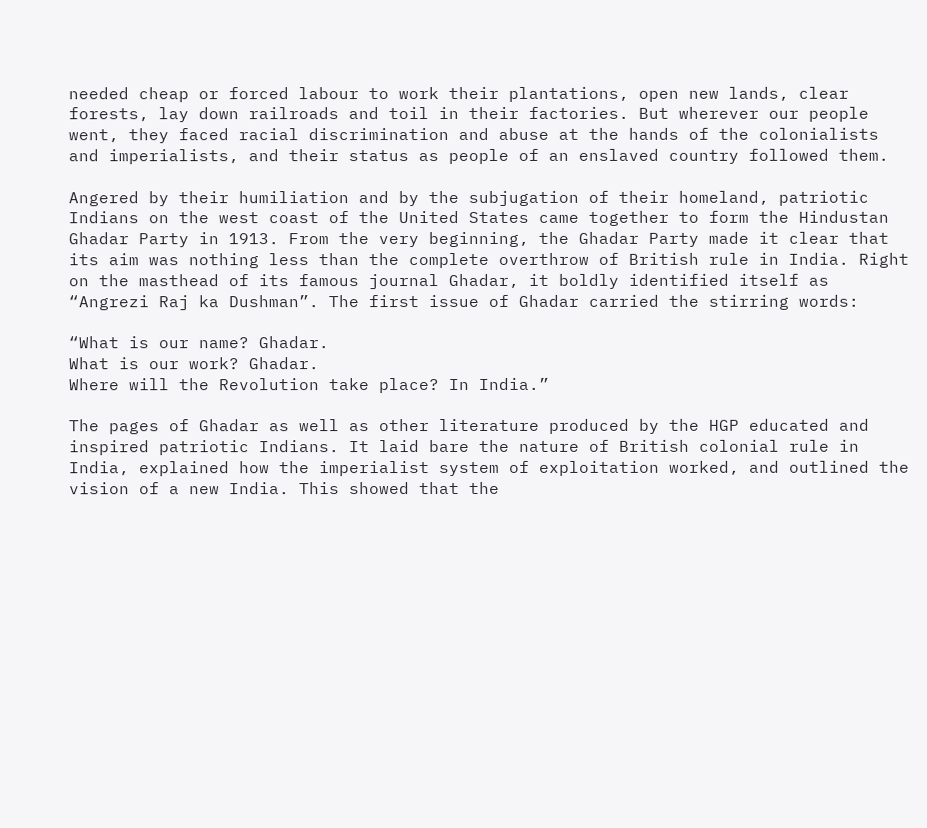needed cheap or forced labour to work their plantations, open new lands, clear forests, lay down railroads and toil in their factories. But wherever our people went, they faced racial discrimination and abuse at the hands of the colonialists and imperialists, and their status as people of an enslaved country followed them.

Angered by their humiliation and by the subjugation of their homeland, patriotic Indians on the west coast of the United States came together to form the Hindustan Ghadar Party in 1913. From the very beginning, the Ghadar Party made it clear that its aim was nothing less than the complete overthrow of British rule in India. Right on the masthead of its famous journal Ghadar, it boldly identified itself as “Angrezi Raj ka Dushman”. The first issue of Ghadar carried the stirring words:

“What is our name? Ghadar.
What is our work? Ghadar.
Where will the Revolution take place? In India.”

The pages of Ghadar as well as other literature produced by the HGP educated and inspired patriotic Indians. It laid bare the nature of British colonial rule in India, explained how the imperialist system of exploitation worked, and outlined the vision of a new India. This showed that the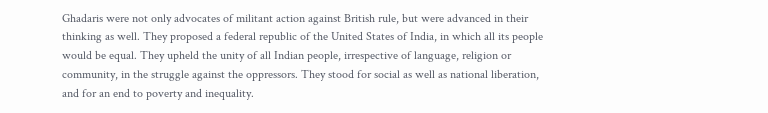Ghadaris were not only advocates of militant action against British rule, but were advanced in their thinking as well. They proposed a federal republic of the United States of India, in which all its people would be equal. They upheld the unity of all Indian people, irrespective of language, religion or community, in the struggle against the oppressors. They stood for social as well as national liberation, and for an end to poverty and inequality.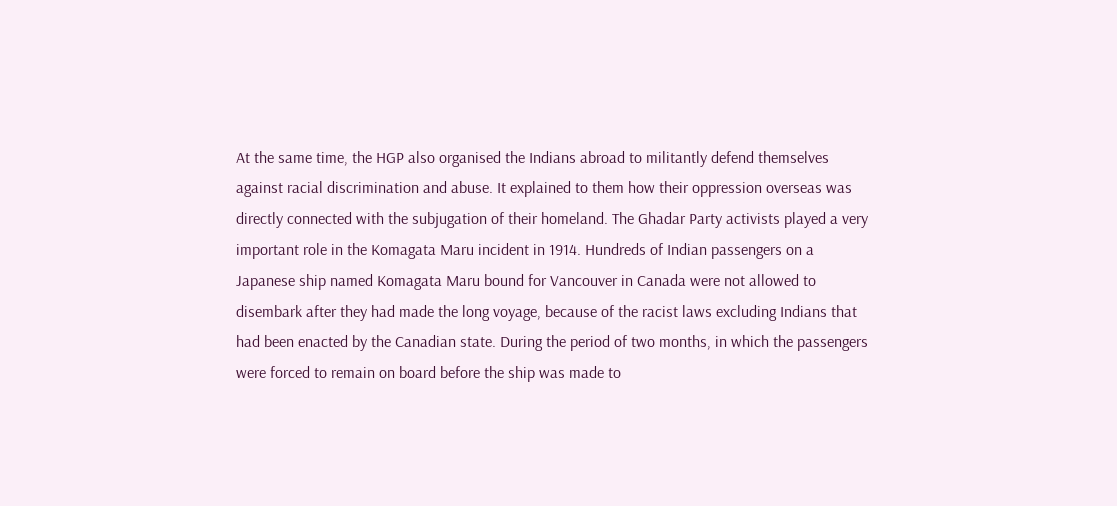At the same time, the HGP also organised the Indians abroad to militantly defend themselves against racial discrimination and abuse. It explained to them how their oppression overseas was directly connected with the subjugation of their homeland. The Ghadar Party activists played a very important role in the Komagata Maru incident in 1914. Hundreds of Indian passengers on a Japanese ship named Komagata Maru bound for Vancouver in Canada were not allowed to disembark after they had made the long voyage, because of the racist laws excluding Indians that had been enacted by the Canadian state. During the period of two months, in which the passengers were forced to remain on board before the ship was made to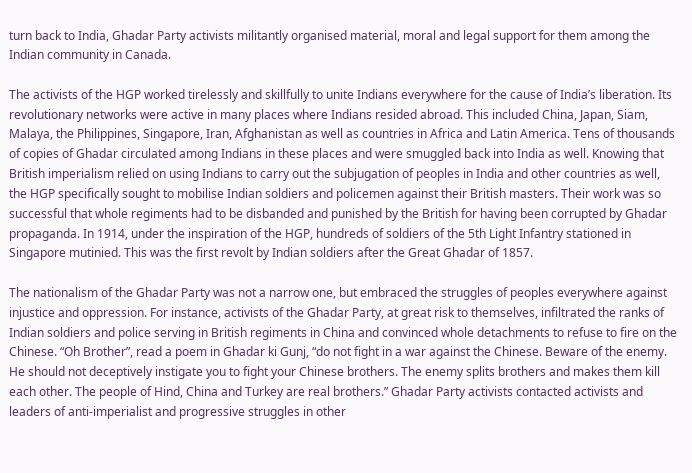turn back to India, Ghadar Party activists militantly organised material, moral and legal support for them among the Indian community in Canada.

The activists of the HGP worked tirelessly and skillfully to unite Indians everywhere for the cause of India’s liberation. Its revolutionary networks were active in many places where Indians resided abroad. This included China, Japan, Siam, Malaya, the Philippines, Singapore, Iran, Afghanistan as well as countries in Africa and Latin America. Tens of thousands of copies of Ghadar circulated among Indians in these places and were smuggled back into India as well. Knowing that British imperialism relied on using Indians to carry out the subjugation of peoples in India and other countries as well, the HGP specifically sought to mobilise Indian soldiers and policemen against their British masters. Their work was so successful that whole regiments had to be disbanded and punished by the British for having been corrupted by Ghadar propaganda. In 1914, under the inspiration of the HGP, hundreds of soldiers of the 5th Light Infantry stationed in Singapore mutinied. This was the first revolt by Indian soldiers after the Great Ghadar of 1857.

The nationalism of the Ghadar Party was not a narrow one, but embraced the struggles of peoples everywhere against injustice and oppression. For instance, activists of the Ghadar Party, at great risk to themselves, infiltrated the ranks of Indian soldiers and police serving in British regiments in China and convinced whole detachments to refuse to fire on the Chinese. “Oh Brother”, read a poem in Ghadar ki Gunj, “do not fight in a war against the Chinese. Beware of the enemy. He should not deceptively instigate you to fight your Chinese brothers. The enemy splits brothers and makes them kill each other. The people of Hind, China and Turkey are real brothers.” Ghadar Party activists contacted activists and leaders of anti-imperialist and progressive struggles in other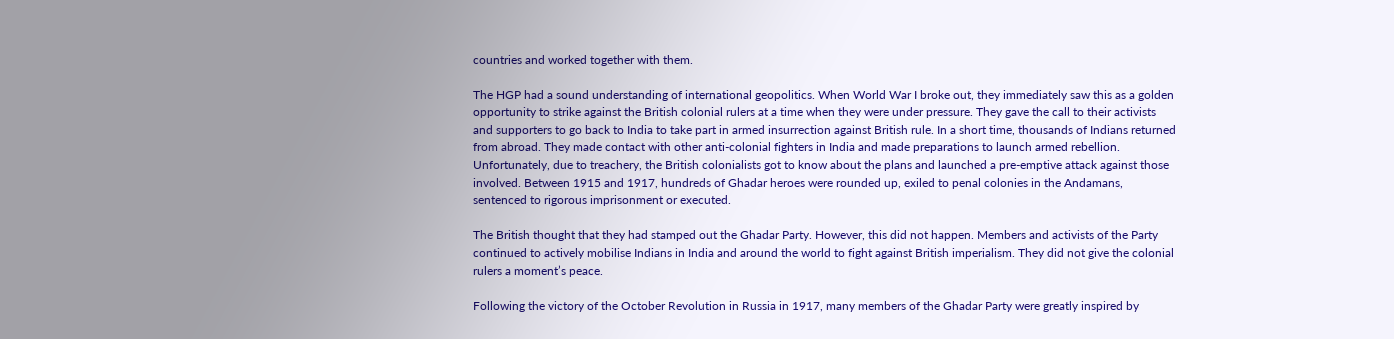countries and worked together with them.

The HGP had a sound understanding of international geopolitics. When World War I broke out, they immediately saw this as a golden opportunity to strike against the British colonial rulers at a time when they were under pressure. They gave the call to their activists and supporters to go back to India to take part in armed insurrection against British rule. In a short time, thousands of Indians returned from abroad. They made contact with other anti-colonial fighters in India and made preparations to launch armed rebellion. Unfortunately, due to treachery, the British colonialists got to know about the plans and launched a pre-emptive attack against those involved. Between 1915 and 1917, hundreds of Ghadar heroes were rounded up, exiled to penal colonies in the Andamans, sentenced to rigorous imprisonment or executed.

The British thought that they had stamped out the Ghadar Party. However, this did not happen. Members and activists of the Party continued to actively mobilise Indians in India and around the world to fight against British imperialism. They did not give the colonial rulers a moment’s peace.

Following the victory of the October Revolution in Russia in 1917, many members of the Ghadar Party were greatly inspired by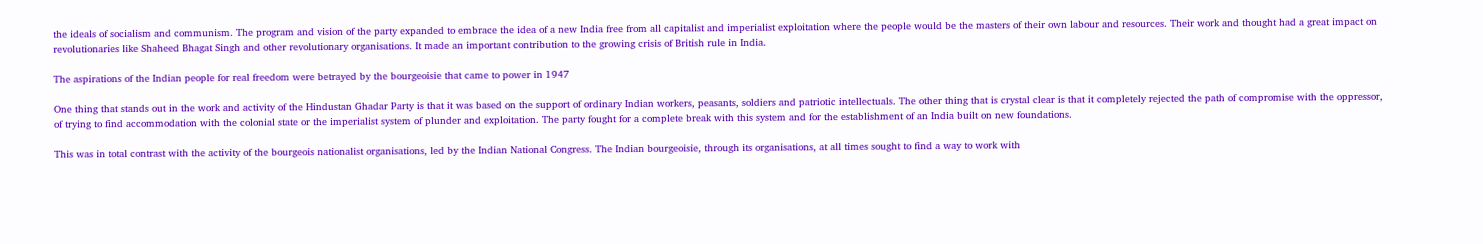the ideals of socialism and communism. The program and vision of the party expanded to embrace the idea of a new India free from all capitalist and imperialist exploitation where the people would be the masters of their own labour and resources. Their work and thought had a great impact on revolutionaries like Shaheed Bhagat Singh and other revolutionary organisations. It made an important contribution to the growing crisis of British rule in India.

The aspirations of the Indian people for real freedom were betrayed by the bourgeoisie that came to power in 1947

One thing that stands out in the work and activity of the Hindustan Ghadar Party is that it was based on the support of ordinary Indian workers, peasants, soldiers and patriotic intellectuals. The other thing that is crystal clear is that it completely rejected the path of compromise with the oppressor, of trying to find accommodation with the colonial state or the imperialist system of plunder and exploitation. The party fought for a complete break with this system and for the establishment of an India built on new foundations.

This was in total contrast with the activity of the bourgeois nationalist organisations, led by the Indian National Congress. The Indian bourgeoisie, through its organisations, at all times sought to find a way to work with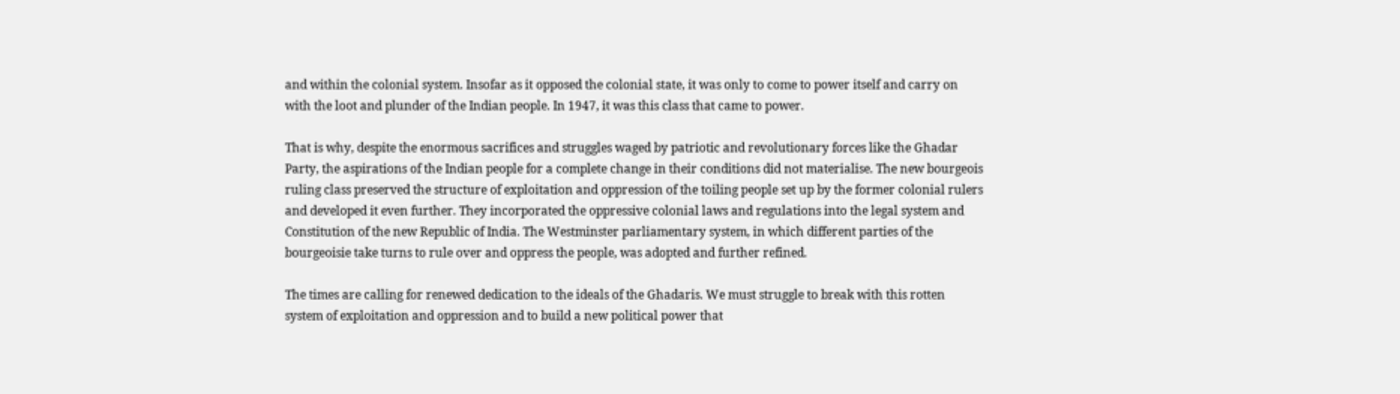and within the colonial system. Insofar as it opposed the colonial state, it was only to come to power itself and carry on with the loot and plunder of the Indian people. In 1947, it was this class that came to power.

That is why, despite the enormous sacrifices and struggles waged by patriotic and revolutionary forces like the Ghadar Party, the aspirations of the Indian people for a complete change in their conditions did not materialise. The new bourgeois ruling class preserved the structure of exploitation and oppression of the toiling people set up by the former colonial rulers and developed it even further. They incorporated the oppressive colonial laws and regulations into the legal system and Constitution of the new Republic of India. The Westminster parliamentary system, in which different parties of the bourgeoisie take turns to rule over and oppress the people, was adopted and further refined.

The times are calling for renewed dedication to the ideals of the Ghadaris. We must struggle to break with this rotten system of exploitation and oppression and to build a new political power that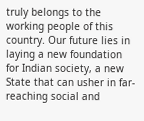truly belongs to the working people of this country. Our future lies in laying a new foundation for Indian society, a new State that can usher in far-reaching social and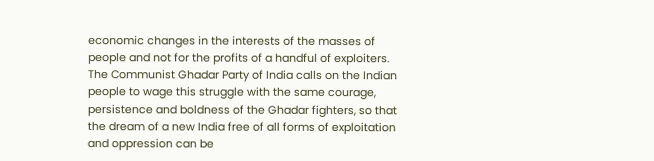economic changes in the interests of the masses of people and not for the profits of a handful of exploiters. The Communist Ghadar Party of India calls on the Indian people to wage this struggle with the same courage, persistence and boldness of the Ghadar fighters, so that the dream of a new India free of all forms of exploitation and oppression can be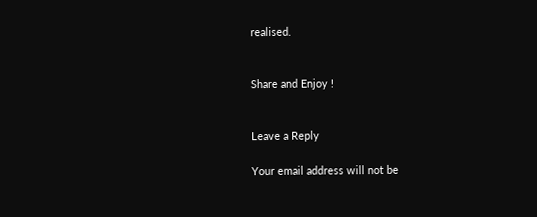realised.


Share and Enjoy !


Leave a Reply

Your email address will not be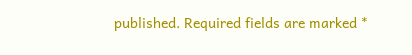published. Required fields are marked *